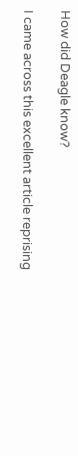How did Deagle know?

I came across this excellent article reprising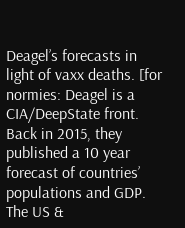Deagel’s forecasts in light of vaxx deaths. [for normies: Deagel is a CIA/DeepState front. Back in 2015, they published a 10 year forecast of countries’ populations and GDP. The US &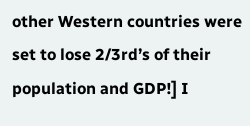other Western countries were set to lose 2/3rd’s of their population and GDP!] I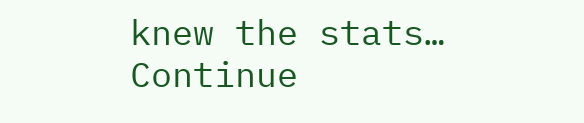knew the stats… Continue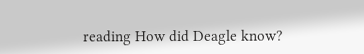reading How did Deagle know?